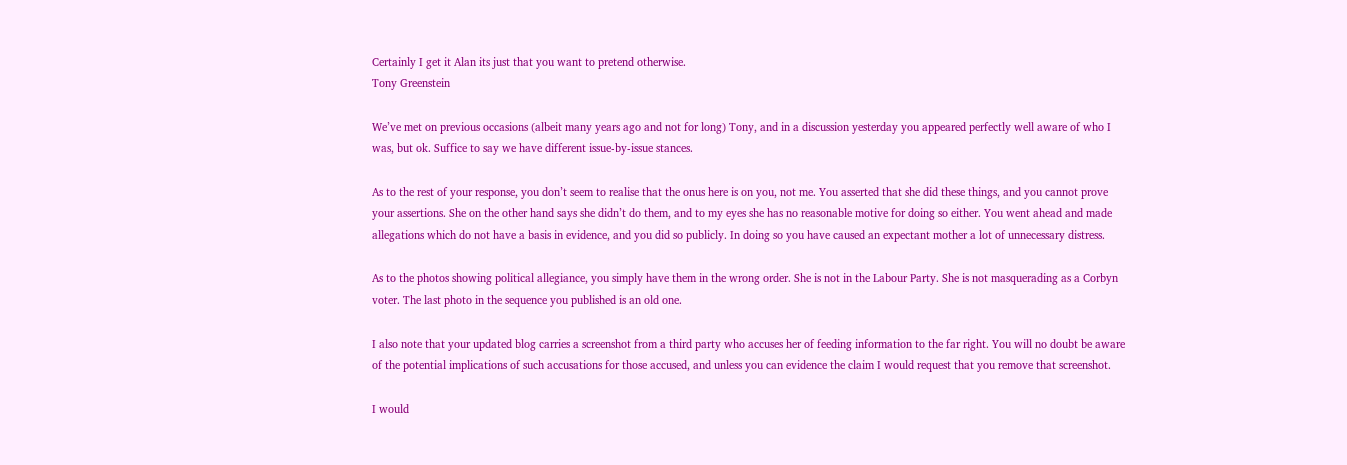Certainly I get it Alan its just that you want to pretend otherwise.
Tony Greenstein

We’ve met on previous occasions (albeit many years ago and not for long) Tony, and in a discussion yesterday you appeared perfectly well aware of who I was, but ok. Suffice to say we have different issue-by-issue stances.

As to the rest of your response, you don’t seem to realise that the onus here is on you, not me. You asserted that she did these things, and you cannot prove your assertions. She on the other hand says she didn’t do them, and to my eyes she has no reasonable motive for doing so either. You went ahead and made allegations which do not have a basis in evidence, and you did so publicly. In doing so you have caused an expectant mother a lot of unnecessary distress.

As to the photos showing political allegiance, you simply have them in the wrong order. She is not in the Labour Party. She is not masquerading as a Corbyn voter. The last photo in the sequence you published is an old one.

I also note that your updated blog carries a screenshot from a third party who accuses her of feeding information to the far right. You will no doubt be aware of the potential implications of such accusations for those accused, and unless you can evidence the claim I would request that you remove that screenshot.

I would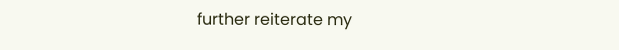further reiterate my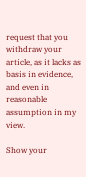request that you withdraw your article, as it lacks as basis in evidence, and even in reasonable assumption in my view.

Show your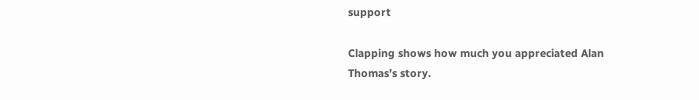support

Clapping shows how much you appreciated Alan Thomas’s story.